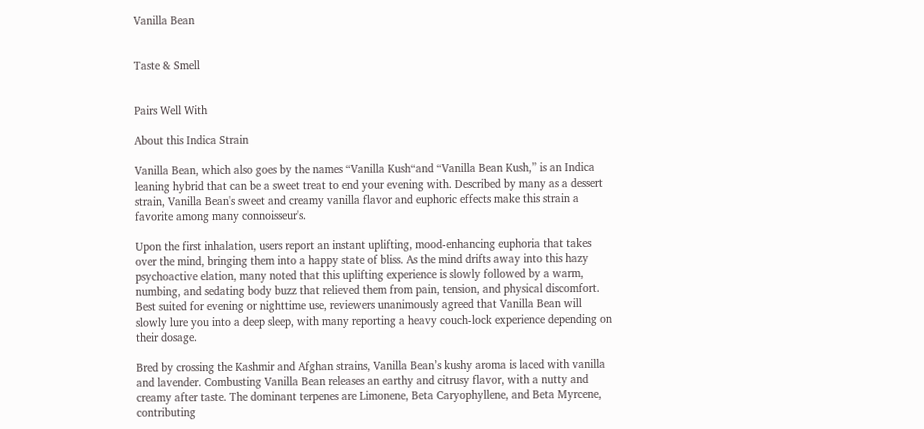Vanilla Bean


Taste & Smell


Pairs Well With

About this Indica Strain

Vanilla Bean, which also goes by the names “Vanilla Kush“and “Vanilla Bean Kush,” is an Indica leaning hybrid that can be a sweet treat to end your evening with. Described by many as a dessert strain, Vanilla Bean's sweet and creamy vanilla flavor and euphoric effects make this strain a favorite among many connoisseur's.

Upon the first inhalation, users report an instant uplifting, mood-enhancing euphoria that takes over the mind, bringing them into a happy state of bliss. As the mind drifts away into this hazy psychoactive elation, many noted that this uplifting experience is slowly followed by a warm, numbing, and sedating body buzz that relieved them from pain, tension, and physical discomfort. Best suited for evening or nighttime use, reviewers unanimously agreed that Vanilla Bean will slowly lure you into a deep sleep, with many reporting a heavy couch-lock experience depending on their dosage.

Bred by crossing the Kashmir and Afghan strains, Vanilla Bean’s kushy aroma is laced with vanilla and lavender. Combusting Vanilla Bean releases an earthy and citrusy flavor, with a nutty and creamy after taste. The dominant terpenes are Limonene, Beta Caryophyllene, and Beta Myrcene, contributing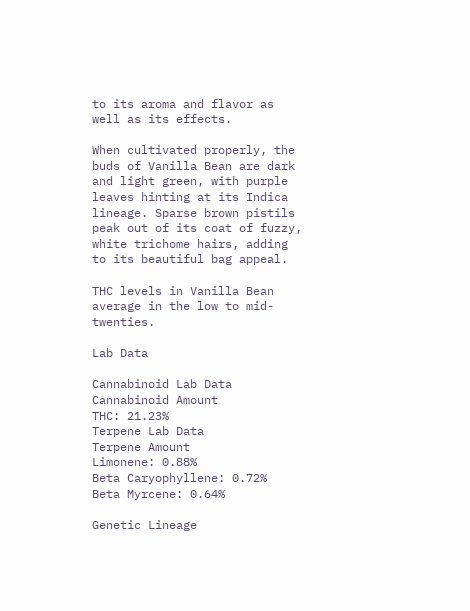to its aroma and flavor as well as its effects.

When cultivated properly, the buds of Vanilla Bean are dark and light green, with purple leaves hinting at its Indica lineage. Sparse brown pistils peak out of its coat of fuzzy, white trichome hairs, adding to its beautiful bag appeal.

THC levels in Vanilla Bean average in the low to mid-twenties.

Lab Data

Cannabinoid Lab Data
Cannabinoid Amount
THC: 21.23%
Terpene Lab Data
Terpene Amount
Limonene: 0.88%
Beta Caryophyllene: 0.72%
Beta Myrcene: 0.64%

Genetic Lineage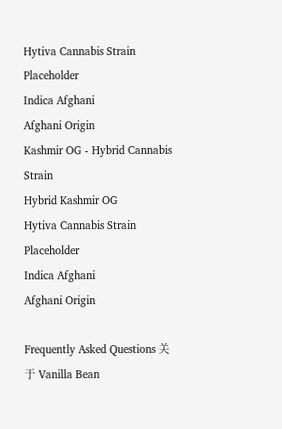Hytiva Cannabis Strain Placeholder
Indica Afghani
Afghani Origin
Kashmir OG - Hybrid Cannabis Strain
Hybrid Kashmir OG
Hytiva Cannabis Strain Placeholder
Indica Afghani
Afghani Origin

Frequently Asked Questions 关于 Vanilla Bean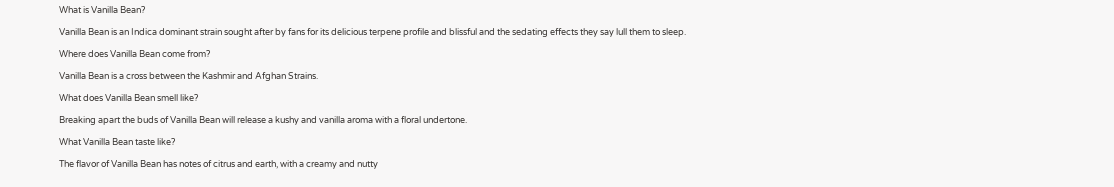What is Vanilla Bean?

Vanilla Bean is an Indica dominant strain sought after by fans for its delicious terpene profile and blissful and the sedating effects they say lull them to sleep.

Where does Vanilla Bean come from?

Vanilla Bean is a cross between the Kashmir and Afghan Strains.

What does Vanilla Bean smell like?

Breaking apart the buds of Vanilla Bean will release a kushy and vanilla aroma with a floral undertone.

What Vanilla Bean taste like?

The flavor of Vanilla Bean has notes of citrus and earth, with a creamy and nutty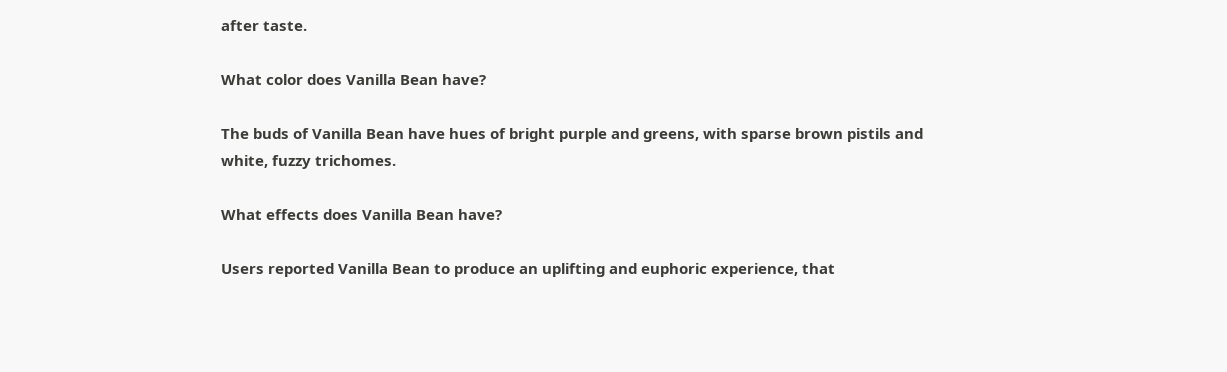after taste.

What color does Vanilla Bean have?

The buds of Vanilla Bean have hues of bright purple and greens, with sparse brown pistils and white, fuzzy trichomes.

What effects does Vanilla Bean have?

Users reported Vanilla Bean to produce an uplifting and euphoric experience, that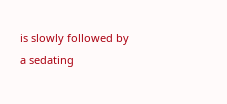is slowly followed by a sedating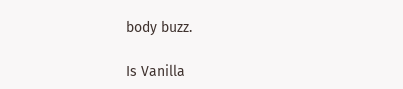body buzz.

Is Vanilla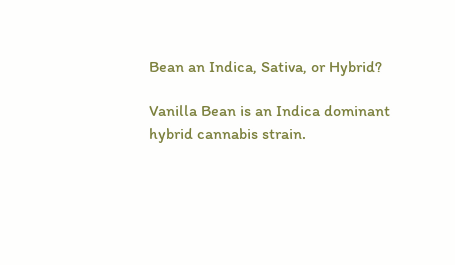Bean an Indica, Sativa, or Hybrid?

Vanilla Bean is an Indica dominant hybrid cannabis strain.